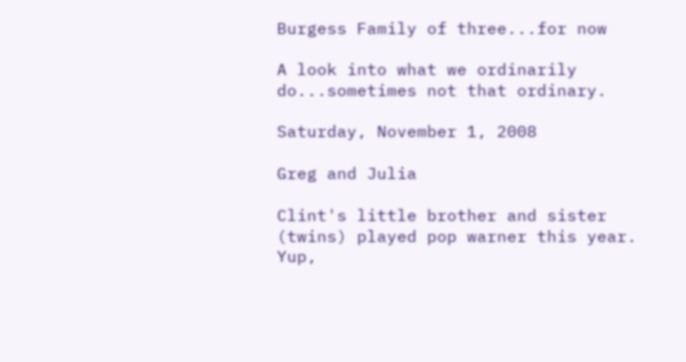Burgess Family of three...for now

A look into what we ordinarily do...sometimes not that ordinary.

Saturday, November 1, 2008

Greg and Julia

Clint's little brother and sister (twins) played pop warner this year. Yup,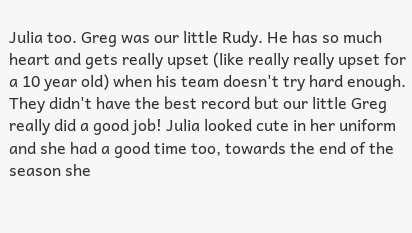Julia too. Greg was our little Rudy. He has so much heart and gets really upset (like really really upset for a 10 year old) when his team doesn't try hard enough. They didn't have the best record but our little Greg really did a good job! Julia looked cute in her uniform and she had a good time too, towards the end of the season she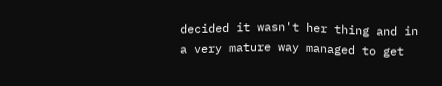decided it wasn't her thing and in a very mature way managed to get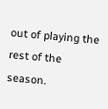out of playing the rest of the season.